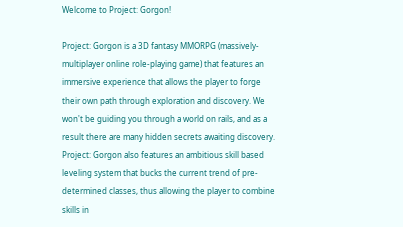Welcome to Project: Gorgon!

Project: Gorgon is a 3D fantasy MMORPG (massively-multiplayer online role-playing game) that features an immersive experience that allows the player to forge their own path through exploration and discovery. We won't be guiding you through a world on rails, and as a result there are many hidden secrets awaiting discovery. Project: Gorgon also features an ambitious skill based leveling system that bucks the current trend of pre-determined classes, thus allowing the player to combine skills in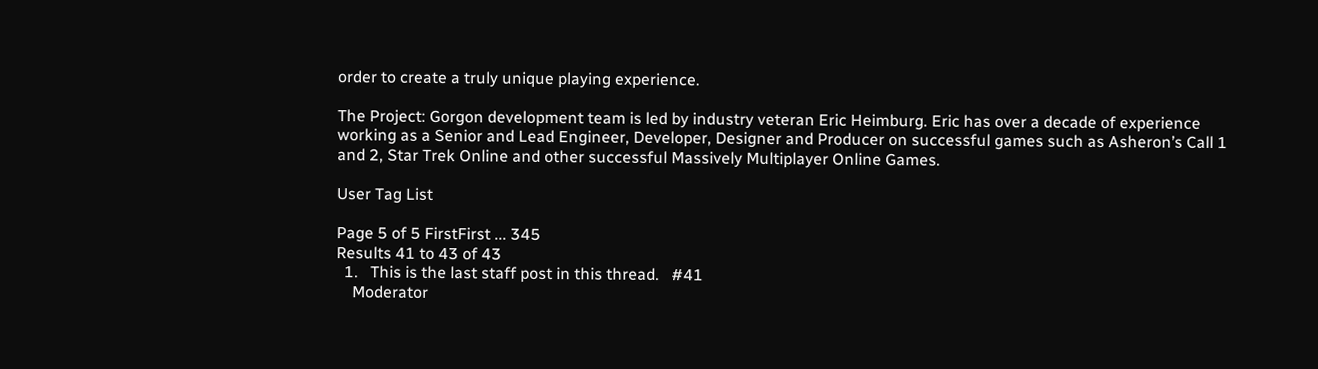order to create a truly unique playing experience.

The Project: Gorgon development team is led by industry veteran Eric Heimburg. Eric has over a decade of experience working as a Senior and Lead Engineer, Developer, Designer and Producer on successful games such as Asheron’s Call 1 and 2, Star Trek Online and other successful Massively Multiplayer Online Games.

User Tag List

Page 5 of 5 FirstFirst ... 345
Results 41 to 43 of 43
  1.   This is the last staff post in this thread.   #41
    Moderator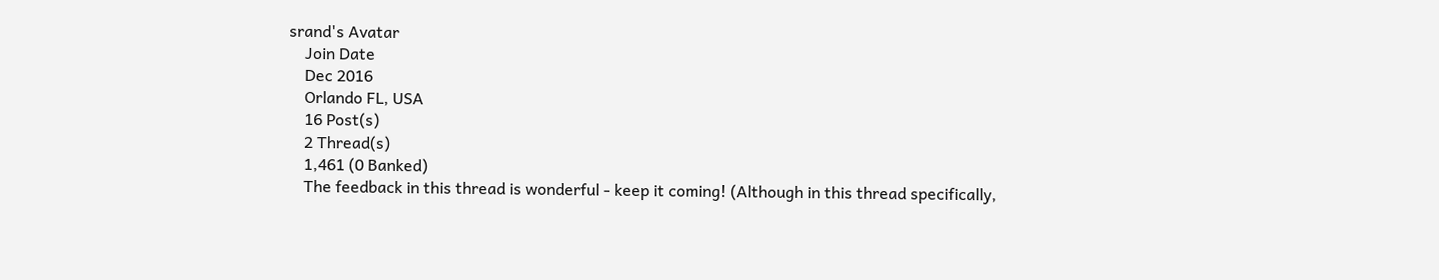srand's Avatar
    Join Date
    Dec 2016
    Orlando FL, USA
    16 Post(s)
    2 Thread(s)
    1,461 (0 Banked)
    The feedback in this thread is wonderful - keep it coming! (Although in this thread specifically,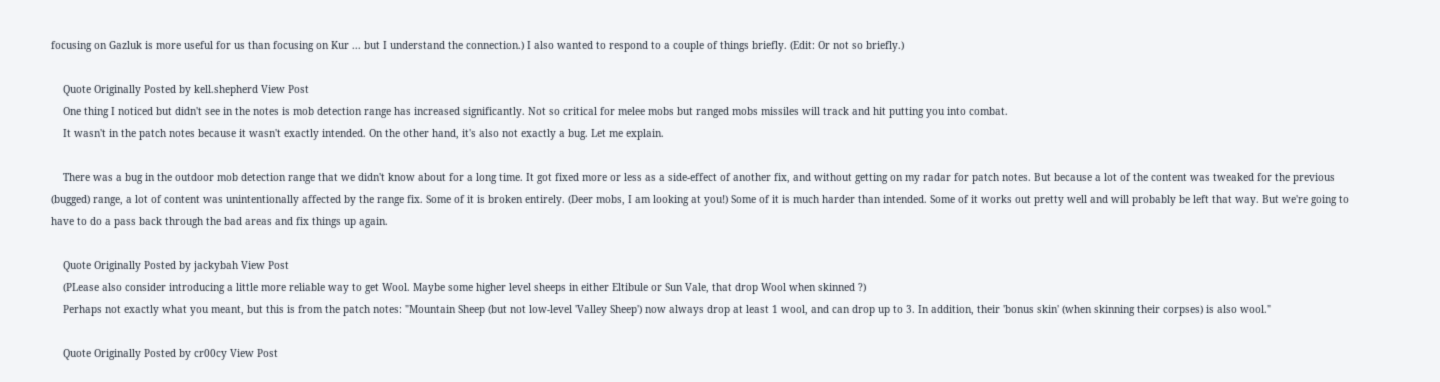focusing on Gazluk is more useful for us than focusing on Kur ... but I understand the connection.) I also wanted to respond to a couple of things briefly. (Edit: Or not so briefly.)

    Quote Originally Posted by kell.shepherd View Post
    One thing I noticed but didn't see in the notes is mob detection range has increased significantly. Not so critical for melee mobs but ranged mobs missiles will track and hit putting you into combat.
    It wasn't in the patch notes because it wasn't exactly intended. On the other hand, it's also not exactly a bug. Let me explain.

    There was a bug in the outdoor mob detection range that we didn't know about for a long time. It got fixed more or less as a side-effect of another fix, and without getting on my radar for patch notes. But because a lot of the content was tweaked for the previous (bugged) range, a lot of content was unintentionally affected by the range fix. Some of it is broken entirely. (Deer mobs, I am looking at you!) Some of it is much harder than intended. Some of it works out pretty well and will probably be left that way. But we're going to have to do a pass back through the bad areas and fix things up again.

    Quote Originally Posted by jackybah View Post
    (PLease also consider introducing a little more reliable way to get Wool. Maybe some higher level sheeps in either Eltibule or Sun Vale, that drop Wool when skinned ?)
    Perhaps not exactly what you meant, but this is from the patch notes: "Mountain Sheep (but not low-level 'Valley Sheep') now always drop at least 1 wool, and can drop up to 3. In addition, their 'bonus skin' (when skinning their corpses) is also wool."

    Quote Originally Posted by cr00cy View Post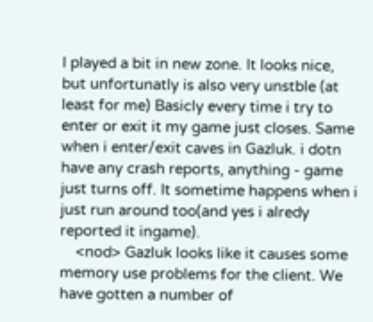I played a bit in new zone. It looks nice, but unfortunatly is also very unstble (at least for me) Basicly every time i try to enter or exit it my game just closes. Same when i enter/exit caves in Gazluk. i dotn have any crash reports, anything - game just turns off. It sometime happens when i just run around too(and yes i alredy reported it ingame).
    <nod> Gazluk looks like it causes some memory use problems for the client. We have gotten a number of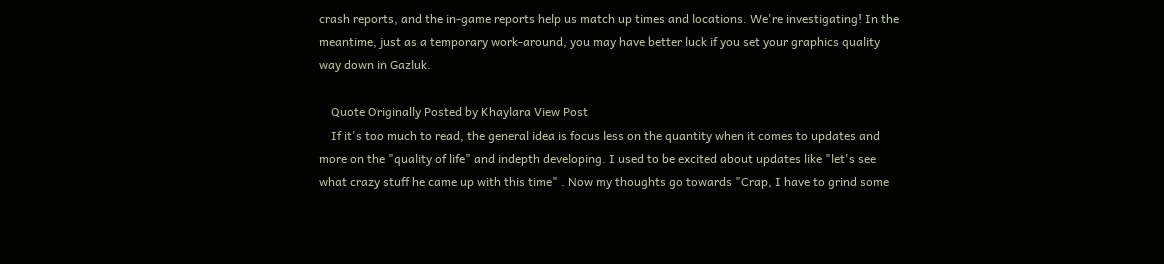crash reports, and the in-game reports help us match up times and locations. We're investigating! In the meantime, just as a temporary work-around, you may have better luck if you set your graphics quality way down in Gazluk.

    Quote Originally Posted by Khaylara View Post
    If it's too much to read, the general idea is focus less on the quantity when it comes to updates and more on the "quality of life" and indepth developing. I used to be excited about updates like "let's see what crazy stuff he came up with this time" . Now my thoughts go towards "Crap, I have to grind some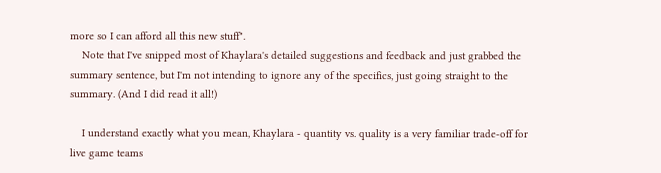more so I can afford all this new stuff".
    Note that I've snipped most of Khaylara's detailed suggestions and feedback and just grabbed the summary sentence, but I'm not intending to ignore any of the specifics, just going straight to the summary. (And I did read it all!)

    I understand exactly what you mean, Khaylara - quantity vs. quality is a very familiar trade-off for live game teams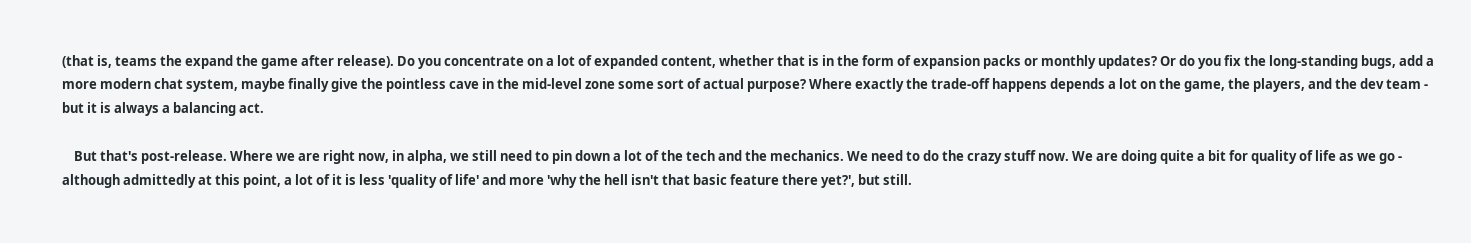(that is, teams the expand the game after release). Do you concentrate on a lot of expanded content, whether that is in the form of expansion packs or monthly updates? Or do you fix the long-standing bugs, add a more modern chat system, maybe finally give the pointless cave in the mid-level zone some sort of actual purpose? Where exactly the trade-off happens depends a lot on the game, the players, and the dev team - but it is always a balancing act.

    But that's post-release. Where we are right now, in alpha, we still need to pin down a lot of the tech and the mechanics. We need to do the crazy stuff now. We are doing quite a bit for quality of life as we go - although admittedly at this point, a lot of it is less 'quality of life' and more 'why the hell isn't that basic feature there yet?', but still.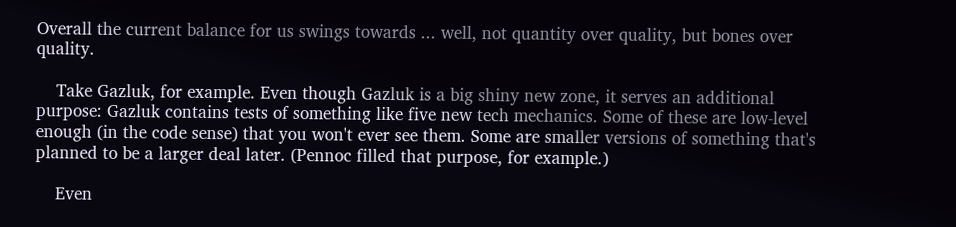Overall the current balance for us swings towards ... well, not quantity over quality, but bones over quality.

    Take Gazluk, for example. Even though Gazluk is a big shiny new zone, it serves an additional purpose: Gazluk contains tests of something like five new tech mechanics. Some of these are low-level enough (in the code sense) that you won't ever see them. Some are smaller versions of something that's planned to be a larger deal later. (Pennoc filled that purpose, for example.)

    Even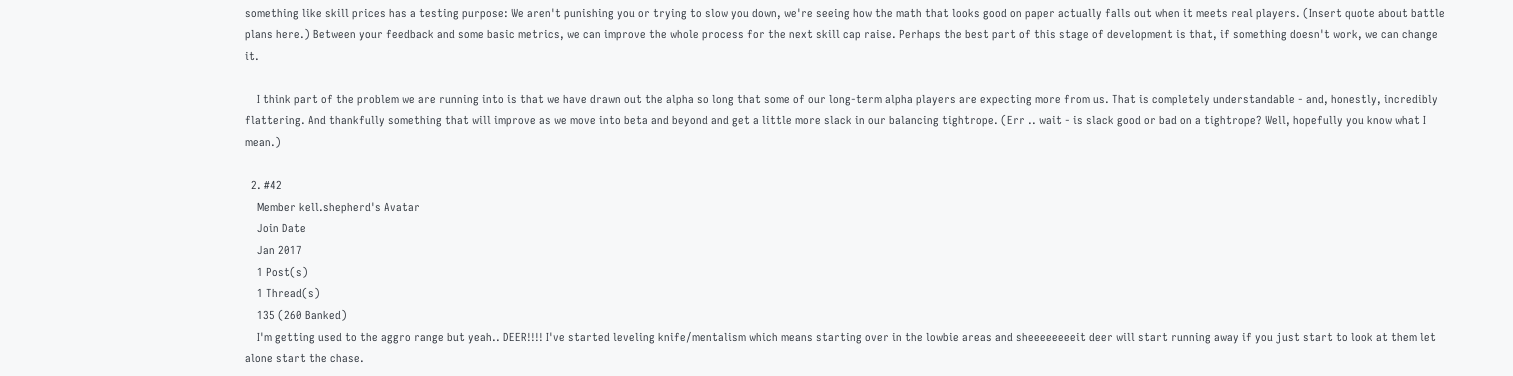something like skill prices has a testing purpose: We aren't punishing you or trying to slow you down, we're seeing how the math that looks good on paper actually falls out when it meets real players. (Insert quote about battle plans here.) Between your feedback and some basic metrics, we can improve the whole process for the next skill cap raise. Perhaps the best part of this stage of development is that, if something doesn't work, we can change it.

    I think part of the problem we are running into is that we have drawn out the alpha so long that some of our long-term alpha players are expecting more from us. That is completely understandable - and, honestly, incredibly flattering. And thankfully something that will improve as we move into beta and beyond and get a little more slack in our balancing tightrope. (Err .. wait - is slack good or bad on a tightrope? Well, hopefully you know what I mean.)

  2. #42
    Member kell.shepherd's Avatar
    Join Date
    Jan 2017
    1 Post(s)
    1 Thread(s)
    135 (260 Banked)
    I'm getting used to the aggro range but yeah.. DEER!!!! I've started leveling knife/mentalism which means starting over in the lowbie areas and sheeeeeeeeit deer will start running away if you just start to look at them let alone start the chase.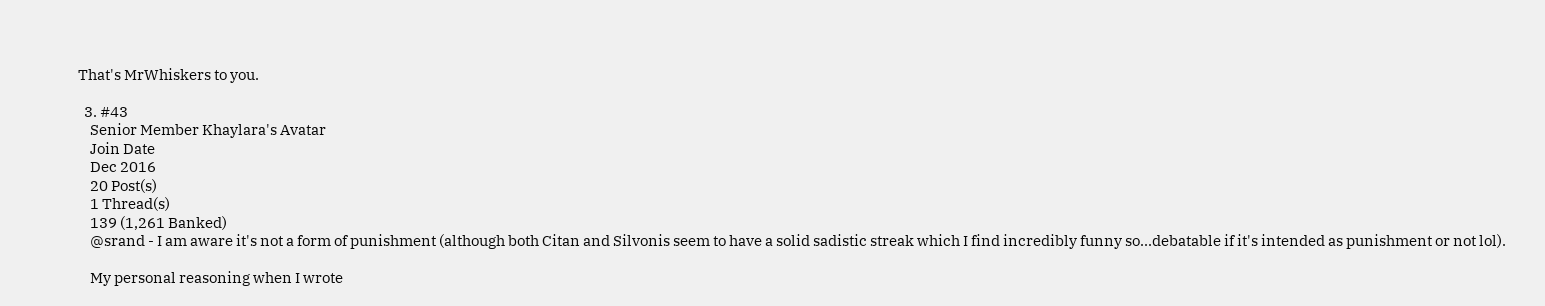That's MrWhiskers to you.

  3. #43
    Senior Member Khaylara's Avatar
    Join Date
    Dec 2016
    20 Post(s)
    1 Thread(s)
    139 (1,261 Banked)
    @srand - I am aware it's not a form of punishment (although both Citan and Silvonis seem to have a solid sadistic streak which I find incredibly funny so...debatable if it's intended as punishment or not lol).

    My personal reasoning when I wrote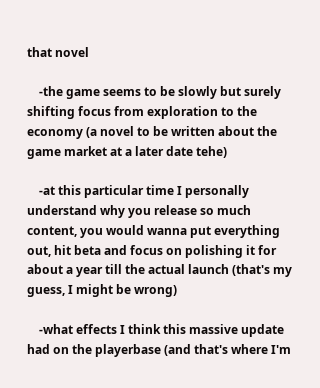that novel

    -the game seems to be slowly but surely shifting focus from exploration to the economy (a novel to be written about the game market at a later date tehe)

    -at this particular time I personally understand why you release so much content, you would wanna put everything out, hit beta and focus on polishing it for about a year till the actual launch (that's my guess, I might be wrong)

    -what effects I think this massive update had on the playerbase (and that's where I'm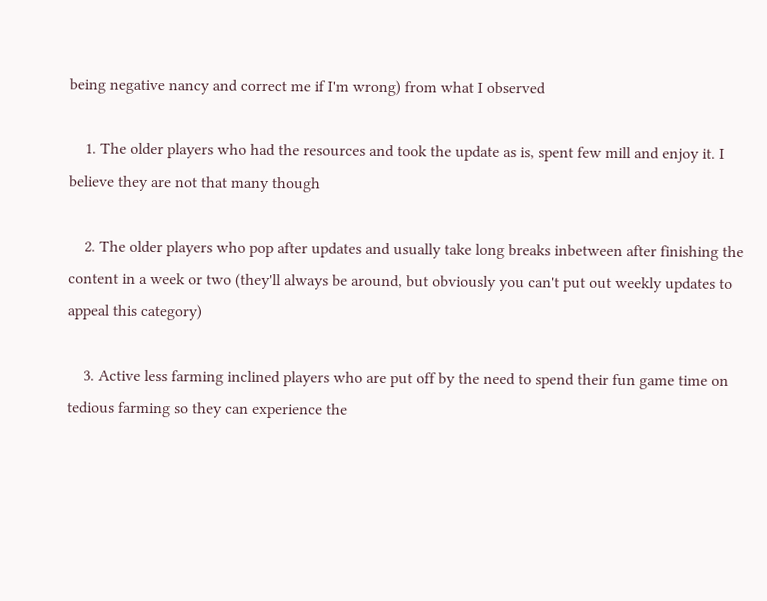being negative nancy and correct me if I'm wrong) from what I observed

    1. The older players who had the resources and took the update as is, spent few mill and enjoy it. I believe they are not that many though

    2. The older players who pop after updates and usually take long breaks inbetween after finishing the content in a week or two (they'll always be around, but obviously you can't put out weekly updates to appeal this category)

    3. Active less farming inclined players who are put off by the need to spend their fun game time on tedious farming so they can experience the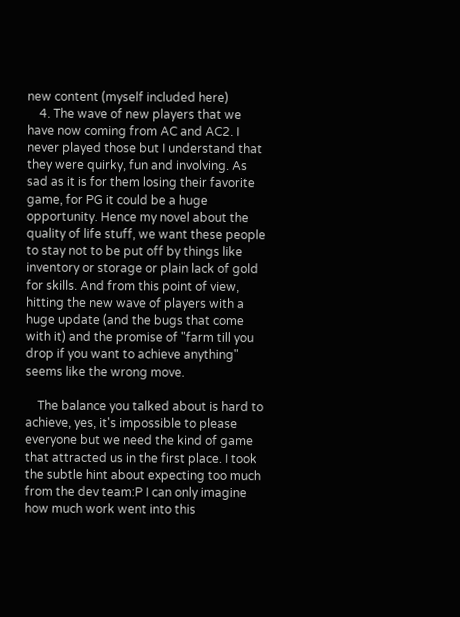new content (myself included here)
    4. The wave of new players that we have now coming from AC and AC2. I never played those but I understand that they were quirky, fun and involving. As sad as it is for them losing their favorite game, for PG it could be a huge opportunity. Hence my novel about the quality of life stuff, we want these people to stay not to be put off by things like inventory or storage or plain lack of gold for skills. And from this point of view, hitting the new wave of players with a huge update (and the bugs that come with it) and the promise of "farm till you drop if you want to achieve anything" seems like the wrong move.

    The balance you talked about is hard to achieve, yes, it's impossible to please everyone but we need the kind of game that attracted us in the first place. I took the subtle hint about expecting too much from the dev team:P I can only imagine how much work went into this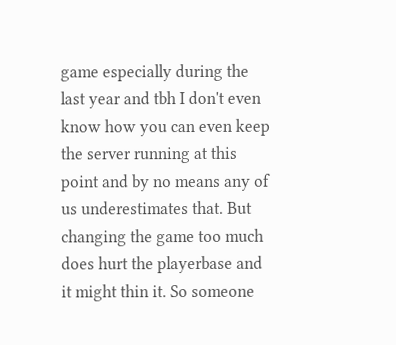game especially during the last year and tbh I don't even know how you can even keep the server running at this point and by no means any of us underestimates that. But changing the game too much does hurt the playerbase and it might thin it. So someone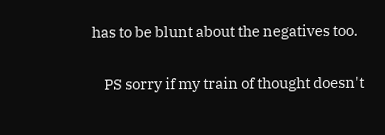has to be blunt about the negatives too.

    PS sorry if my train of thought doesn't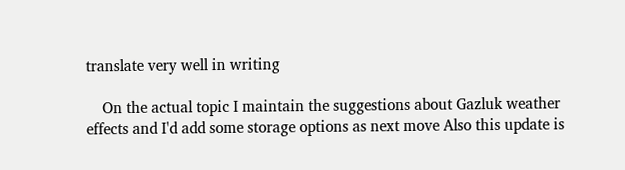translate very well in writing

    On the actual topic I maintain the suggestions about Gazluk weather effects and I'd add some storage options as next move Also this update is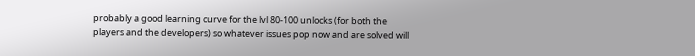probably a good learning curve for the lvl 80-100 unlocks (for both the players and the developers) so whatever issues pop now and are solved will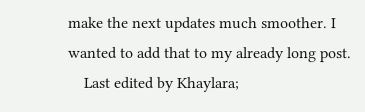make the next updates much smoother. I wanted to add that to my already long post.
    Last edited by Khaylara;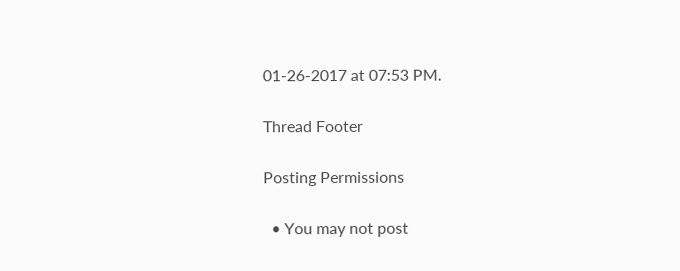01-26-2017 at 07:53 PM.

Thread Footer

Posting Permissions

  • You may not post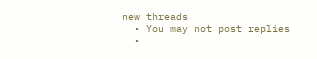new threads
  • You may not post replies
  •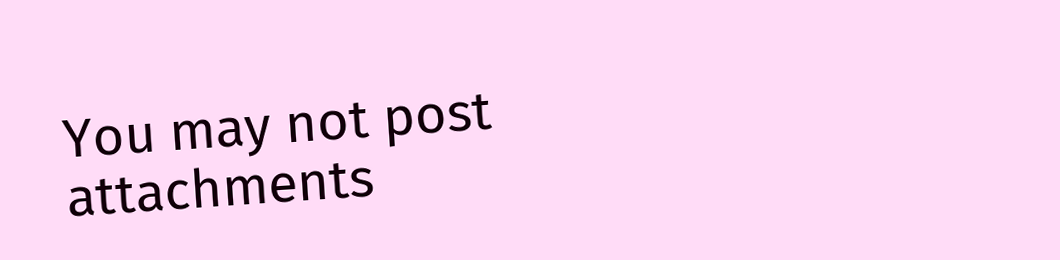You may not post attachments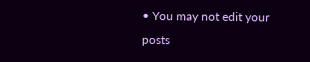• You may not edit your posts